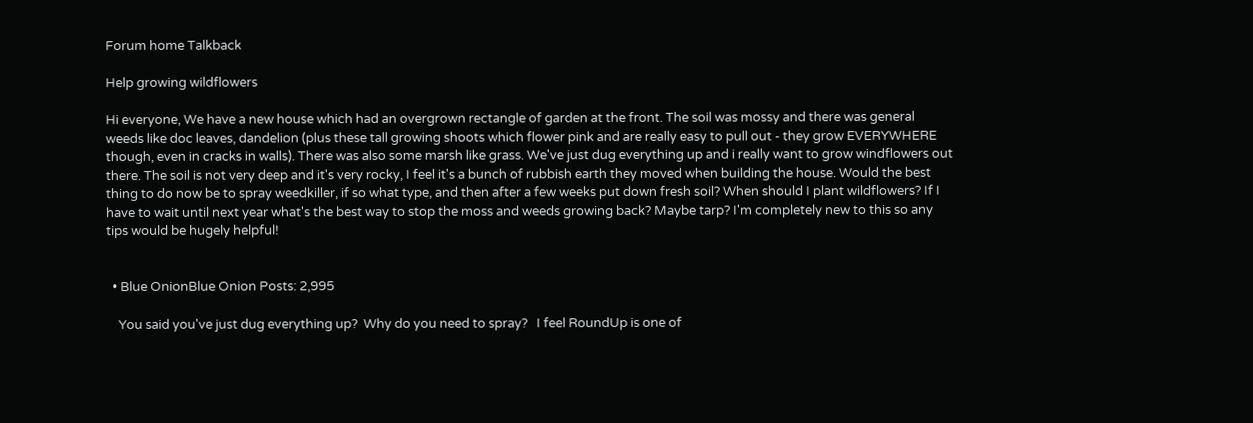Forum home Talkback

Help growing wildflowers

Hi everyone, We have a new house which had an overgrown rectangle of garden at the front. The soil was mossy and there was general weeds like doc leaves, dandelion (plus these tall growing shoots which flower pink and are really easy to pull out - they grow EVERYWHERE though, even in cracks in walls). There was also some marsh like grass. We've just dug everything up and i really want to grow windflowers out there. The soil is not very deep and it's very rocky, I feel it's a bunch of rubbish earth they moved when building the house. Would the best thing to do now be to spray weedkiller, if so what type, and then after a few weeks put down fresh soil? When should I plant wildflowers? If I have to wait until next year what's the best way to stop the moss and weeds growing back? Maybe tarp? I'm completely new to this so any tips would be hugely helpful!


  • Blue OnionBlue Onion Posts: 2,995

    You said you've just dug everything up?  Why do you need to spray?   I feel RoundUp is one of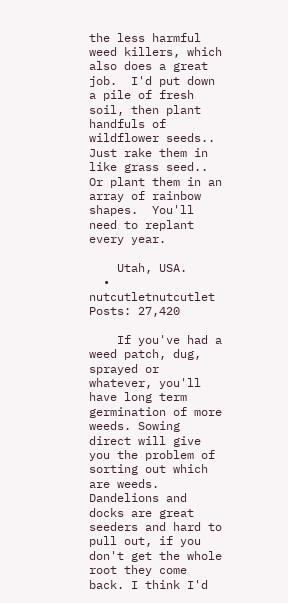the less harmful weed killers, which also does a great job.  I'd put down a pile of fresh soil, then plant handfuls of wildflower seeds.. Just rake them in like grass seed.. Or plant them in an array of rainbow shapes.  You'll need to replant every year.

    Utah, USA.
  • nutcutletnutcutlet Posts: 27,420

    If you've had a weed patch, dug, sprayed or whatever, you'll have long term germination of more weeds. Sowing direct will give you the problem of sorting out which are weeds.  Dandelions and docks are great seeders and hard to pull out, if you don't get the whole root they come back. I think I'd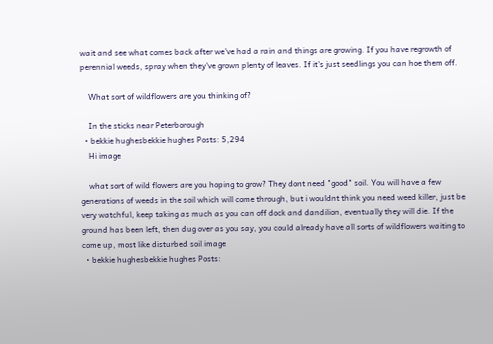wait and see what comes back after we've had a rain and things are growing. If you have regrowth of perennial weeds, spray when they've grown plenty of leaves. If it's just seedlings you can hoe them off.

    What sort of wildflowers are you thinking of?

    In the sticks near Peterborough
  • bekkie hughesbekkie hughes Posts: 5,294
    Hi image

    what sort of wild flowers are you hoping to grow? They dont need "good" soil. You will have a few generations of weeds in the soil which will come through, but i wouldnt think you need weed killer, just be very watchful, keep taking as much as you can off dock and dandilion, eventually they will die. If the ground has been left, then dug over as you say, you could already have all sorts of wildflowers waiting to come up, most like disturbed soil image
  • bekkie hughesbekkie hughes Posts: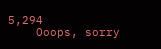5,294
    Ooops, sorry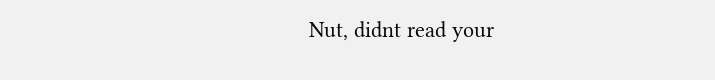Nut, didnt read your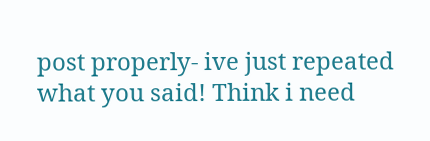post properly- ive just repeated what you said! Think i need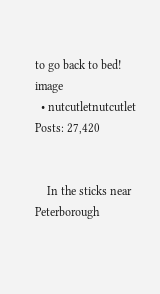to go back to bed! image
  • nutcutletnutcutlet Posts: 27,420


    In the sticks near Peterborough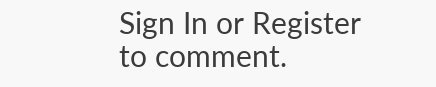Sign In or Register to comment.